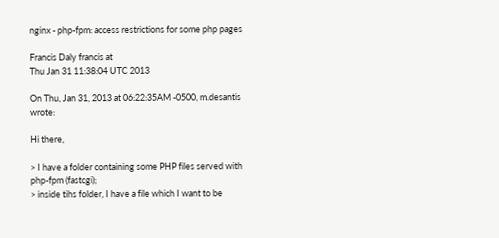nginx - php-fpm: access restrictions for some php pages

Francis Daly francis at
Thu Jan 31 11:38:04 UTC 2013

On Thu, Jan 31, 2013 at 06:22:35AM -0500, m.desantis wrote:

Hi there,

> I have a folder containing some PHP files served with php-fpm (fastcgi);
> inside tihs folder, I have a file which I want to be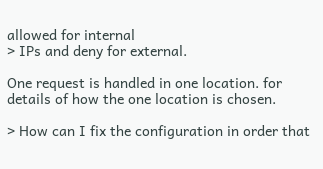allowed for internal
> IPs and deny for external.

One request is handled in one location. for details of how the one location is chosen.

> How can I fix the configuration in order that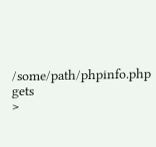/some/path/phpinfo.php gets
>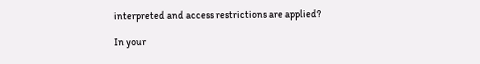interpreted and access restrictions are applied?

In your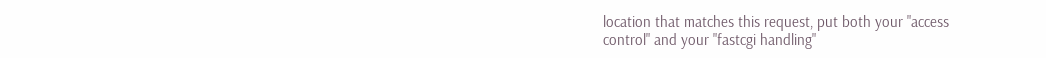location that matches this request, put both your "access
control" and your "fastcgi handling"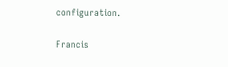configuration.

Francis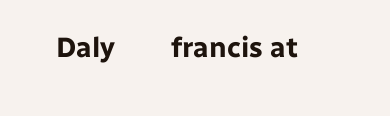Daly        francis at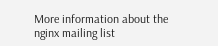More information about the nginx mailing list